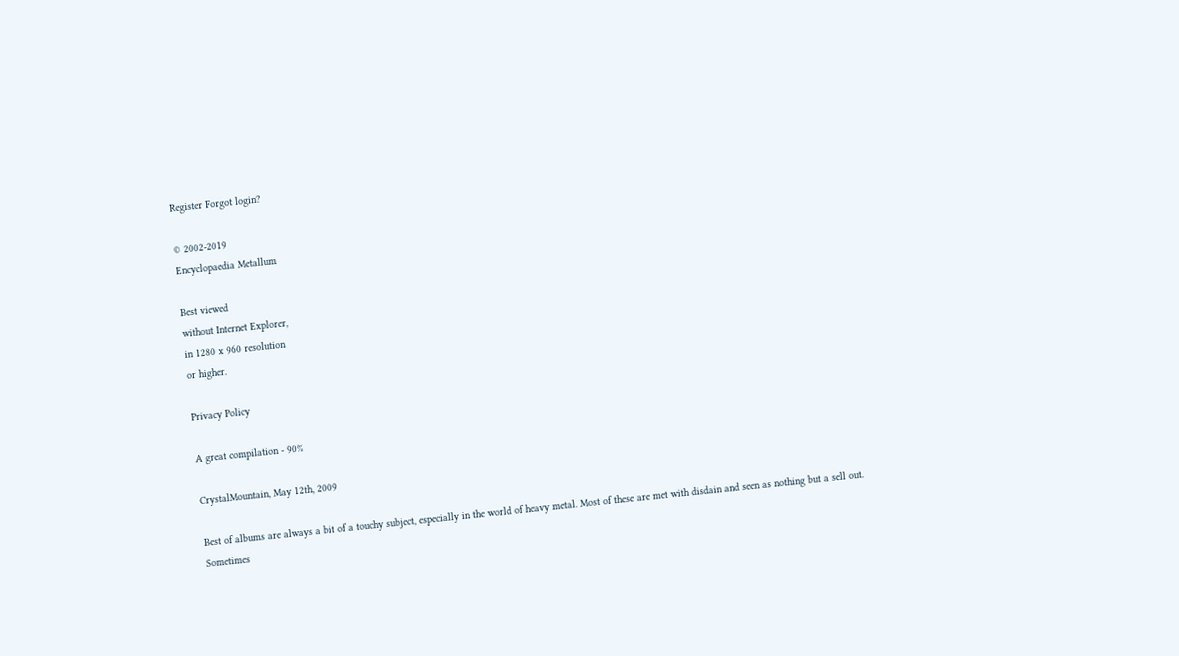Register Forgot login?

© 2002-2019
Encyclopaedia Metallum

Best viewed
without Internet Explorer,
in 1280 x 960 resolution
or higher.

Privacy Policy

A great compilation - 90%

CrystalMountain, May 12th, 2009

Best of albums are always a bit of a touchy subject, especially in the world of heavy metal. Most of these are met with disdain and seen as nothing but a sell out. Sometimes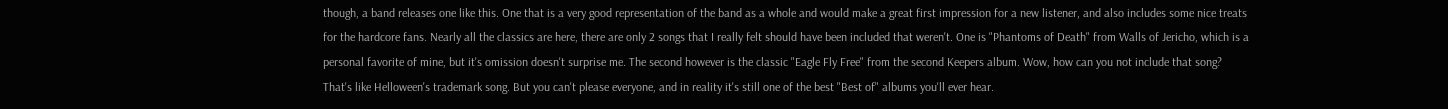though, a band releases one like this. One that is a very good representation of the band as a whole and would make a great first impression for a new listener, and also includes some nice treats for the hardcore fans. Nearly all the classics are here, there are only 2 songs that I really felt should have been included that weren't. One is "Phantoms of Death" from Walls of Jericho, which is a personal favorite of mine, but it's omission doesn't surprise me. The second however is the classic "Eagle Fly Free" from the second Keepers album. Wow, how can you not include that song? That's like Helloween's trademark song. But you can't please everyone, and in reality it's still one of the best "Best of" albums you'll ever hear.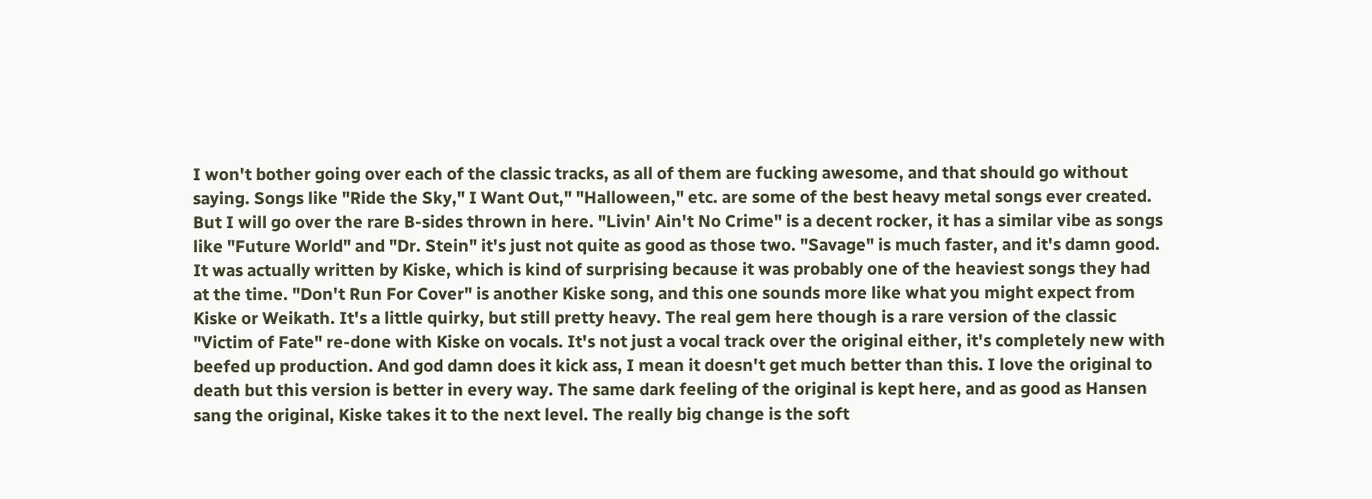I won't bother going over each of the classic tracks, as all of them are fucking awesome, and that should go without saying. Songs like "Ride the Sky," I Want Out," "Halloween," etc. are some of the best heavy metal songs ever created. But I will go over the rare B-sides thrown in here. "Livin' Ain't No Crime" is a decent rocker, it has a similar vibe as songs like "Future World" and "Dr. Stein" it's just not quite as good as those two. "Savage" is much faster, and it's damn good. It was actually written by Kiske, which is kind of surprising because it was probably one of the heaviest songs they had at the time. "Don't Run For Cover" is another Kiske song, and this one sounds more like what you might expect from Kiske or Weikath. It's a little quirky, but still pretty heavy. The real gem here though is a rare version of the classic "Victim of Fate" re-done with Kiske on vocals. It's not just a vocal track over the original either, it's completely new with beefed up production. And god damn does it kick ass, I mean it doesn't get much better than this. I love the original to death but this version is better in every way. The same dark feeling of the original is kept here, and as good as Hansen sang the original, Kiske takes it to the next level. The really big change is the soft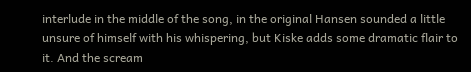interlude in the middle of the song, in the original Hansen sounded a little unsure of himself with his whispering, but Kiske adds some dramatic flair to it. And the scream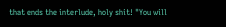that ends the interlude, holy shit! "You will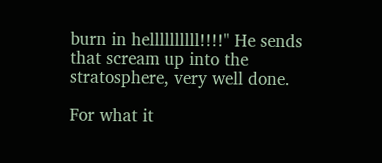burn in hellllllllll!!!!" He sends that scream up into the stratosphere, very well done.

For what it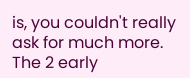is, you couldn't really ask for much more. The 2 early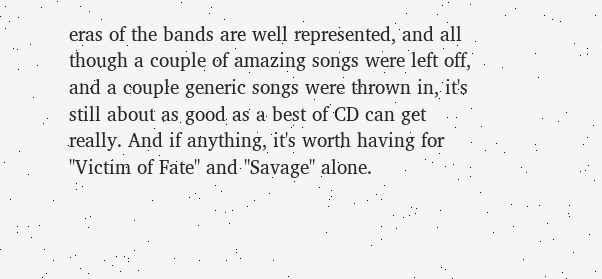eras of the bands are well represented, and all though a couple of amazing songs were left off, and a couple generic songs were thrown in, it's still about as good as a best of CD can get really. And if anything, it's worth having for "Victim of Fate" and "Savage" alone.